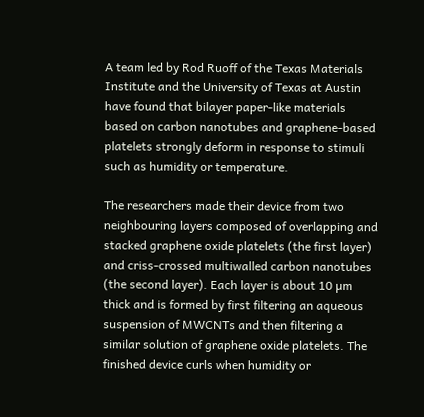A team led by Rod Ruoff of the Texas Materials Institute and the University of Texas at Austin have found that bilayer paper-like materials based on carbon nanotubes and graphene-based platelets strongly deform in response to stimuli such as humidity or temperature.

The researchers made their device from two neighbouring layers composed of overlapping and stacked graphene oxide platelets (the first layer) and criss-crossed multiwalled carbon nanotubes (the second layer). Each layer is about 10 µm thick and is formed by first filtering an aqueous suspension of MWCNTs and then filtering a similar solution of graphene oxide platelets. The finished device curls when humidity or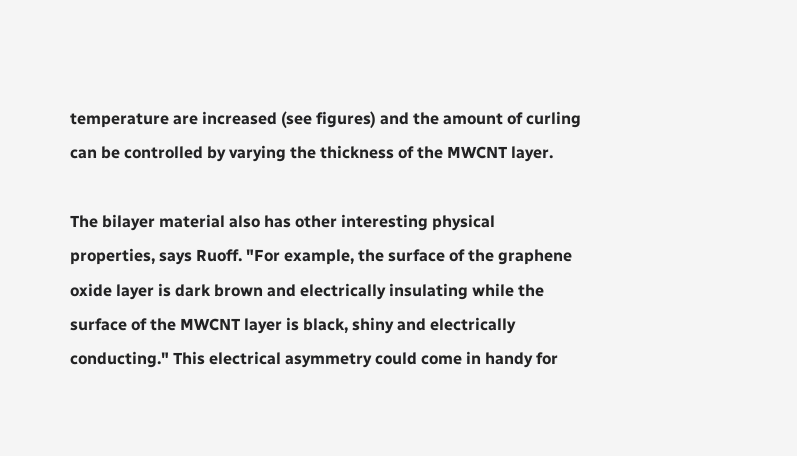temperature are increased (see figures) and the amount of curling can be controlled by varying the thickness of the MWCNT layer.

The bilayer material also has other interesting physical properties, says Ruoff. "For example, the surface of the graphene oxide layer is dark brown and electrically insulating while the surface of the MWCNT layer is black, shiny and electrically conducting." This electrical asymmetry could come in handy for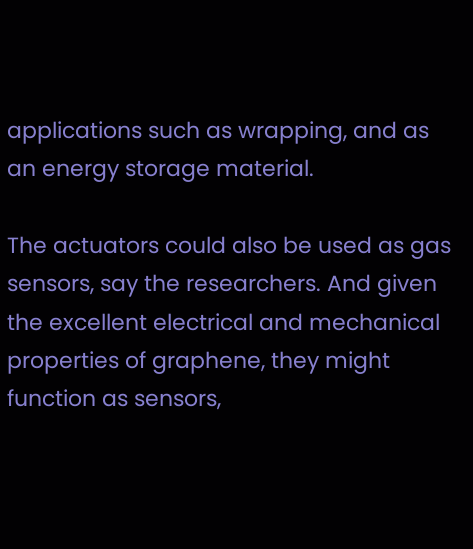applications such as wrapping, and as an energy storage material.

The actuators could also be used as gas sensors, say the researchers. And given the excellent electrical and mechanical properties of graphene, they might function as sensors,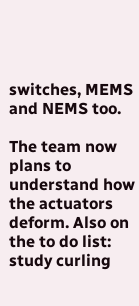switches, MEMS and NEMS too.

The team now plans to understand how the actuators deform. Also on the to do list: study curling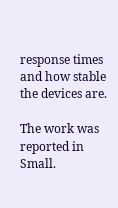response times and how stable the devices are.

The work was reported in Small.